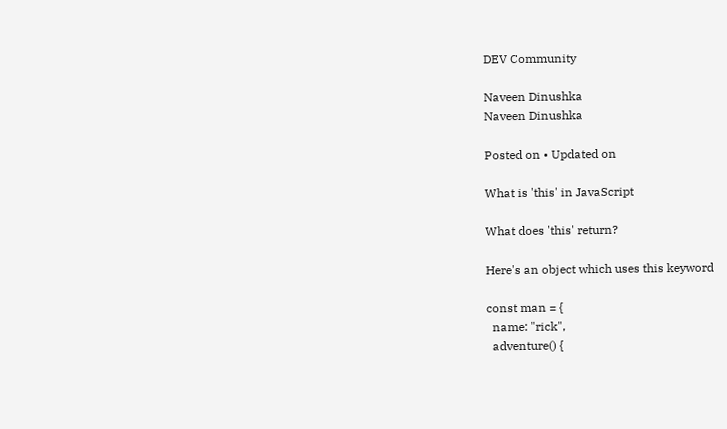DEV Community

Naveen Dinushka
Naveen Dinushka

Posted on • Updated on

What is 'this' in JavaScript

What does 'this' return?

Here's an object which uses this keyword

const man = {
  name: "rick",
  adventure() {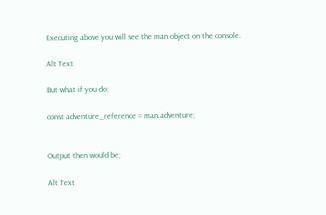Executing above you will see the man object on the console.

Alt Text

But what if you do;

const adventure_reference = man.adventure;


Output then would be;

Alt Text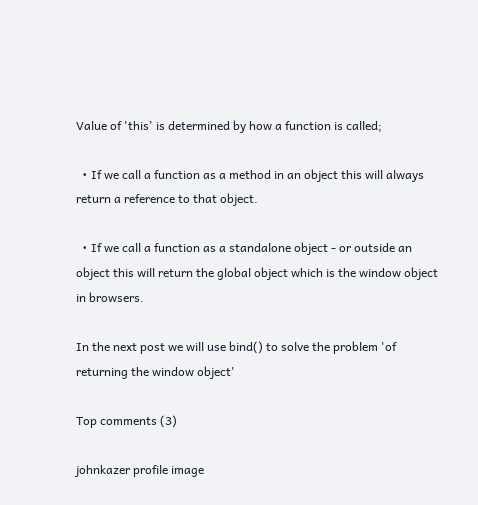Value of 'this' is determined by how a function is called;

  • If we call a function as a method in an object this will always return a reference to that object.

  • If we call a function as a standalone object - or outside an object this will return the global object which is the window object in browsers.

In the next post we will use bind() to solve the problem 'of returning the window object'

Top comments (3)

johnkazer profile image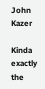John Kazer

Kinda exactly the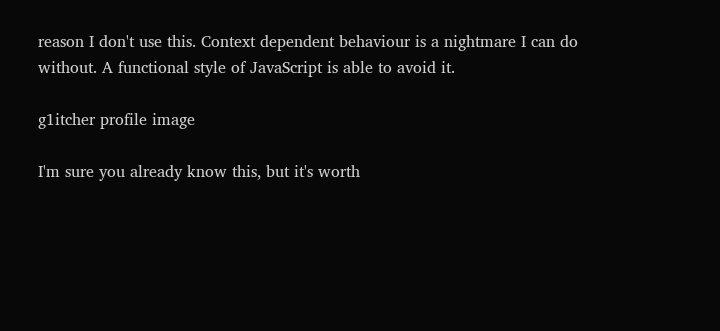reason I don't use this. Context dependent behaviour is a nightmare I can do without. A functional style of JavaScript is able to avoid it.

g1itcher profile image

I'm sure you already know this, but it's worth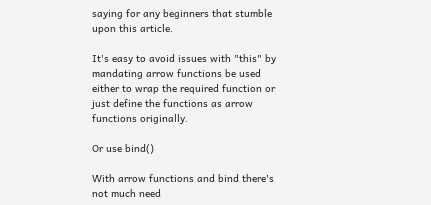saying for any beginners that stumble upon this article.

It's easy to avoid issues with "this" by mandating arrow functions be used either to wrap the required function or just define the functions as arrow functions originally.

Or use bind()

With arrow functions and bind there's not much need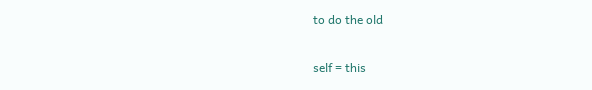to do the old

self = this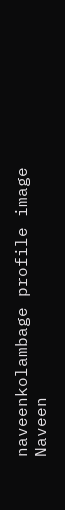naveenkolambage profile image
Naveen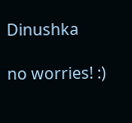Dinushka

no worries! :)